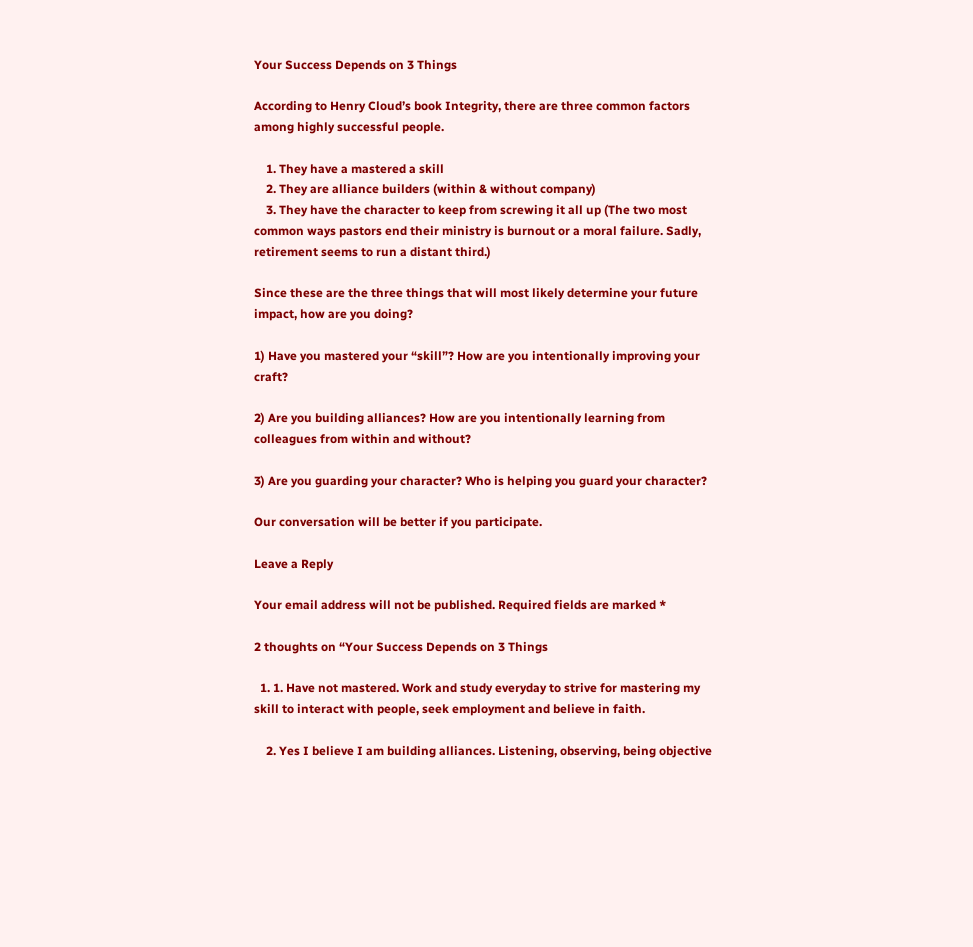Your Success Depends on 3 Things

According to Henry Cloud’s book Integrity, there are three common factors among highly successful people.

    1. They have a mastered a skill
    2. They are alliance builders (within & without company)
    3. They have the character to keep from screwing it all up (The two most common ways pastors end their ministry is burnout or a moral failure. Sadly, retirement seems to run a distant third.)

Since these are the three things that will most likely determine your future impact, how are you doing?

1) Have you mastered your “skill”? How are you intentionally improving your craft?

2) Are you building alliances? How are you intentionally learning from colleagues from within and without?

3) Are you guarding your character? Who is helping you guard your character?

Our conversation will be better if you participate.

Leave a Reply

Your email address will not be published. Required fields are marked *

2 thoughts on “Your Success Depends on 3 Things

  1. 1. Have not mastered. Work and study everyday to strive for mastering my skill to interact with people, seek employment and believe in faith.

    2. Yes I believe I am building alliances. Listening, observing, being objective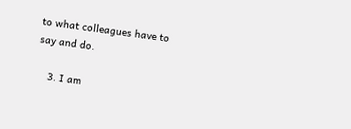to what colleagues have to say and do.

    3. I am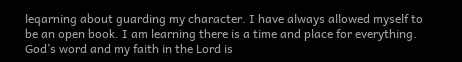leqarning about guarding my character. I have always allowed myself to be an open book. I am learning there is a time and place for everything. God’s word and my faith in the Lord is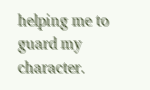helping me to guard my character.